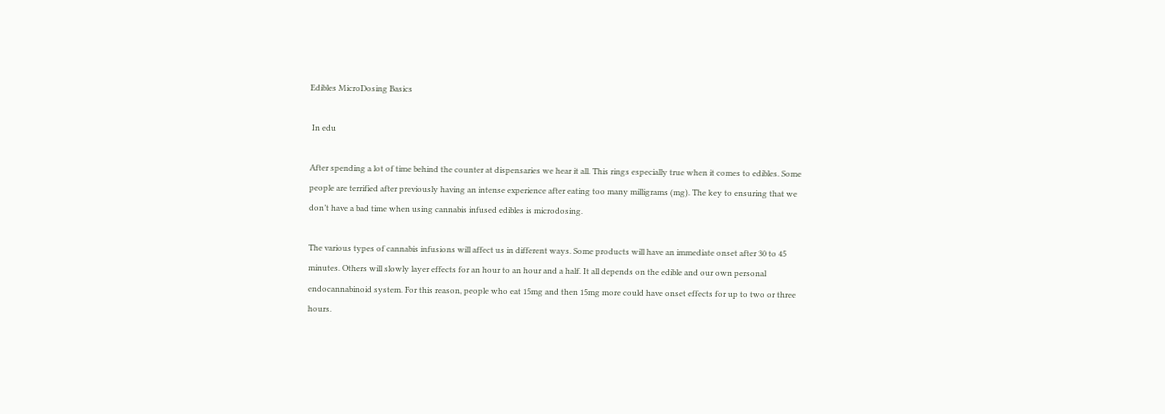Edibles MicroDosing Basics

 In edu

After spending a lot of time behind the counter at dispensaries we hear it all. This rings especially true when it comes to edibles. Some people are terrified after previously having an intense experience after eating too many milligrams (mg). The key to ensuring that we don’t have a bad time when using cannabis infused edibles is microdosing.

The various types of cannabis infusions will affect us in different ways. Some products will have an immediate onset after 30 to 45 minutes. Others will slowly layer effects for an hour to an hour and a half. It all depends on the edible and our own personal endocannabinoid system. For this reason, people who eat 15mg and then 15mg more could have onset effects for up to two or three hours.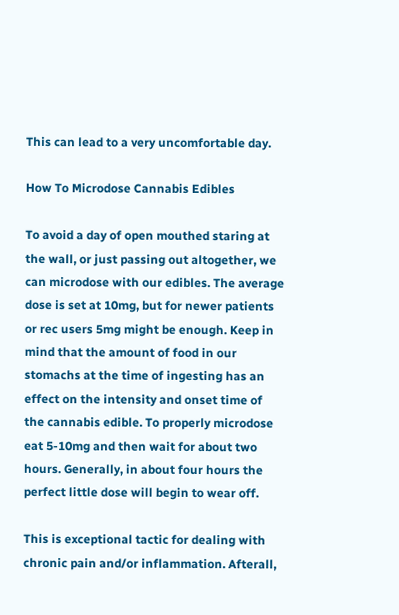This can lead to a very uncomfortable day.

How To Microdose Cannabis Edibles

To avoid a day of open mouthed staring at the wall, or just passing out altogether, we can microdose with our edibles. The average dose is set at 10mg, but for newer patients or rec users 5mg might be enough. Keep in mind that the amount of food in our stomachs at the time of ingesting has an effect on the intensity and onset time of the cannabis edible. To properly microdose eat 5-10mg and then wait for about two hours. Generally, in about four hours the perfect little dose will begin to wear off.

This is exceptional tactic for dealing with chronic pain and/or inflammation. Afterall,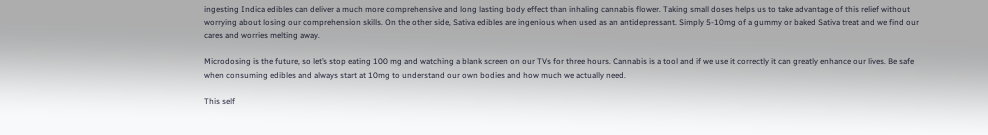ingesting Indica edibles can deliver a much more comprehensive and long lasting body effect than inhaling cannabis flower. Taking small doses helps us to take advantage of this relief without worrying about losing our comprehension skills. On the other side, Sativa edibles are ingenious when used as an antidepressant. Simply 5-10mg of a gummy or baked Sativa treat and we find our cares and worries melting away.

Microdosing is the future, so let’s stop eating 100 mg and watching a blank screen on our TVs for three hours. Cannabis is a tool and if we use it correctly it can greatly enhance our lives. Be safe when consuming edibles and always start at 10mg to understand our own bodies and how much we actually need.

This self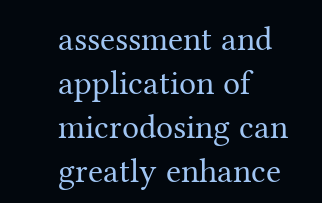assessment and application of microdosing can greatly enhance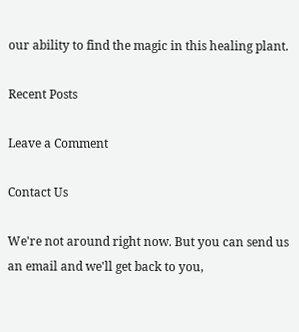our ability to find the magic in this healing plant.

Recent Posts

Leave a Comment

Contact Us

We're not around right now. But you can send us an email and we'll get back to you,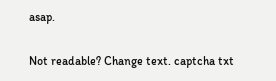asap.

Not readable? Change text. captcha txt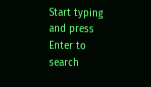Start typing and press Enter to search